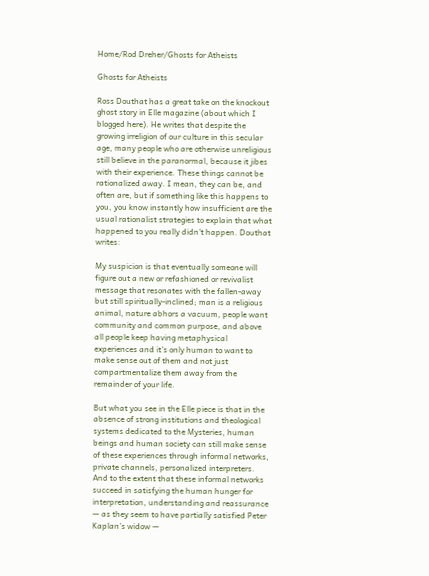Home/Rod Dreher/Ghosts for Atheists

Ghosts for Atheists

Ross Douthat has a great take on the knockout ghost story in Elle magazine (about which I blogged here). He writes that despite the growing irreligion of our culture in this secular age, many people who are otherwise unreligious still believe in the paranormal, because it jibes with their experience. These things cannot be rationalized away. I mean, they can be, and often are, but if something like this happens to you, you know instantly how insufficient are the usual rationalist strategies to explain that what happened to you really didn’t happen. Douthat writes:

My suspicion is that eventually someone will figure out a new or refashioned or revivalist message that resonates with the fallen-away but still spiritually-inclined; man is a religious animal, nature abhors a vacuum, people want community and common purpose, and above all people keep having metaphysical experiences and it’s only human to want to make sense out of them and not just compartmentalize them away from the remainder of your life.

But what you see in the Elle piece is that in the absence of strong institutions and theological systems dedicated to the Mysteries, human beings and human society can still make sense of these experiences through informal networks, private channels, personalized interpreters. And to the extent that these informal networks succeed in satisfying the human hunger for interpretation, understanding and reassurance — as they seem to have partially satisfied Peter Kaplan’s widow —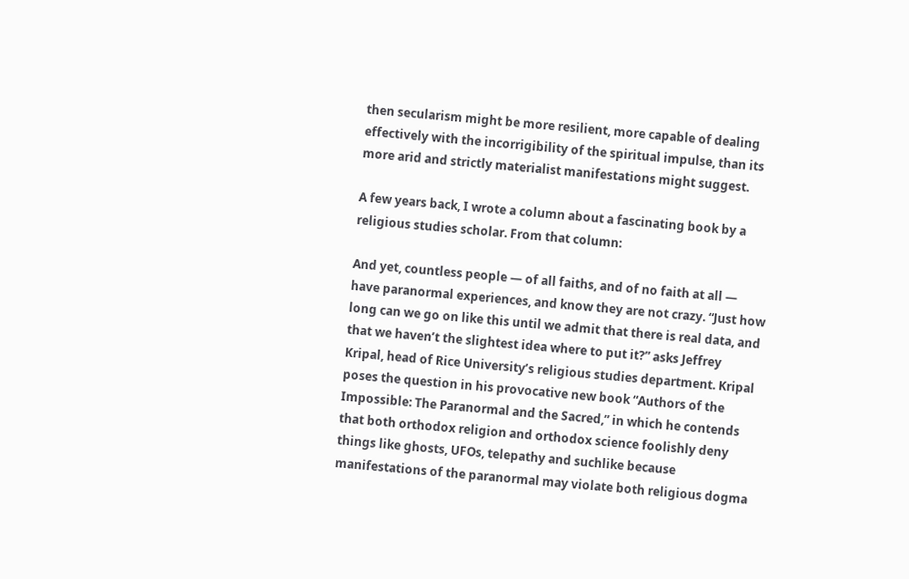then secularism might be more resilient, more capable of dealing effectively with the incorrigibility of the spiritual impulse, than its more arid and strictly materialist manifestations might suggest.

A few years back, I wrote a column about a fascinating book by a religious studies scholar. From that column:

And yet, countless people — of all faiths, and of no faith at all — have paranormal experiences, and know they are not crazy. “Just how long can we go on like this until we admit that there is real data, and that we haven’t the slightest idea where to put it?” asks Jeffrey Kripal, head of Rice University’s religious studies department. Kripal poses the question in his provocative new book “Authors of the Impossible: The Paranormal and the Sacred,” in which he contends that both orthodox religion and orthodox science foolishly deny things like ghosts, UFOs, telepathy and suchlike because manifestations of the paranormal may violate both religious dogma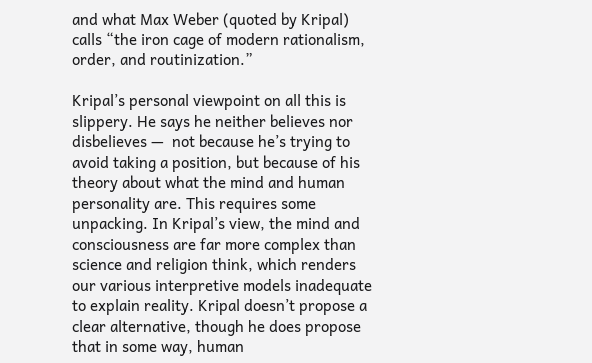and what Max Weber (quoted by Kripal) calls “the iron cage of modern rationalism, order, and routinization.”

Kripal’s personal viewpoint on all this is slippery. He says he neither believes nor disbelieves —  not because he’s trying to avoid taking a position, but because of his theory about what the mind and human personality are. This requires some unpacking. In Kripal’s view, the mind and consciousness are far more complex than science and religion think, which renders our various interpretive models inadequate to explain reality. Kripal doesn’t propose a clear alternative, though he does propose that in some way, human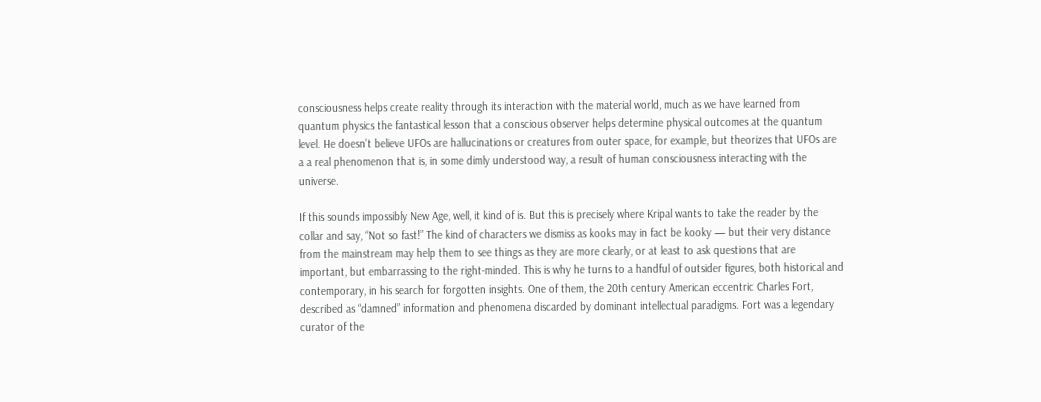consciousness helps create reality through its interaction with the material world, much as we have learned from quantum physics the fantastical lesson that a conscious observer helps determine physical outcomes at the quantum level. He doesn’t believe UFOs are hallucinations or creatures from outer space, for example, but theorizes that UFOs are a a real phenomenon that is, in some dimly understood way, a result of human consciousness interacting with the universe.

If this sounds impossibly New Age, well, it kind of is. But this is precisely where Kripal wants to take the reader by the collar and say, “Not so fast!” The kind of characters we dismiss as kooks may in fact be kooky — but their very distance from the mainstream may help them to see things as they are more clearly, or at least to ask questions that are important, but embarrassing to the right-minded. This is why he turns to a handful of outsider figures, both historical and contemporary, in his search for forgotten insights. One of them, the 20th century American eccentric Charles Fort, described as “damned” information and phenomena discarded by dominant intellectual paradigms. Fort was a legendary curator of the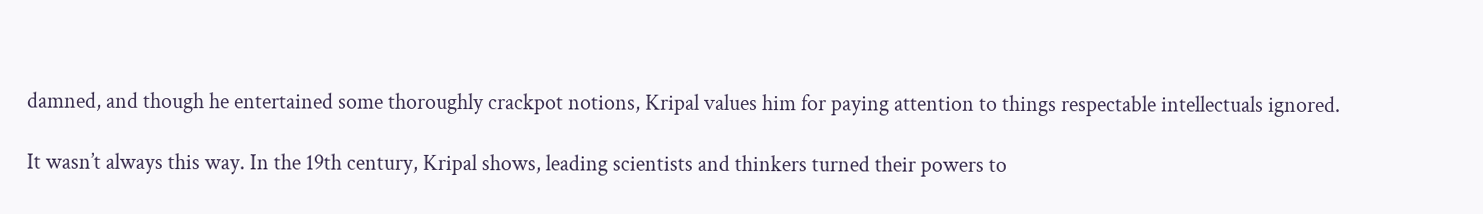damned, and though he entertained some thoroughly crackpot notions, Kripal values him for paying attention to things respectable intellectuals ignored.

It wasn’t always this way. In the 19th century, Kripal shows, leading scientists and thinkers turned their powers to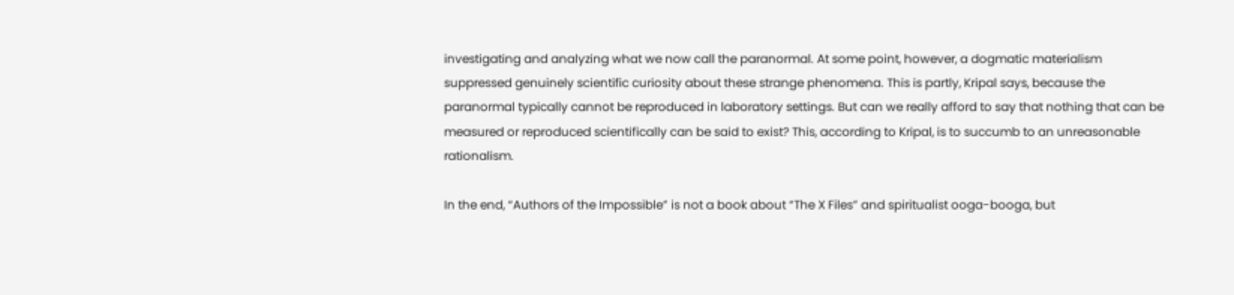investigating and analyzing what we now call the paranormal. At some point, however, a dogmatic materialism suppressed genuinely scientific curiosity about these strange phenomena. This is partly, Kripal says, because the paranormal typically cannot be reproduced in laboratory settings. But can we really afford to say that nothing that can be measured or reproduced scientifically can be said to exist? This, according to Kripal, is to succumb to an unreasonable rationalism.

In the end, “Authors of the Impossible” is not a book about “The X Files” and spiritualist ooga-booga, but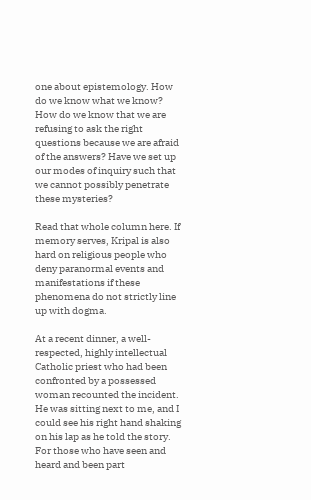one about epistemology. How do we know what we know? How do we know that we are refusing to ask the right questions because we are afraid of the answers? Have we set up our modes of inquiry such that we cannot possibly penetrate these mysteries?

Read that whole column here. If memory serves, Kripal is also hard on religious people who deny paranormal events and manifestations if these phenomena do not strictly line up with dogma.

At a recent dinner, a well-respected, highly intellectual Catholic priest who had been confronted by a possessed woman recounted the incident. He was sitting next to me, and I could see his right hand shaking on his lap as he told the story. For those who have seen and heard and been part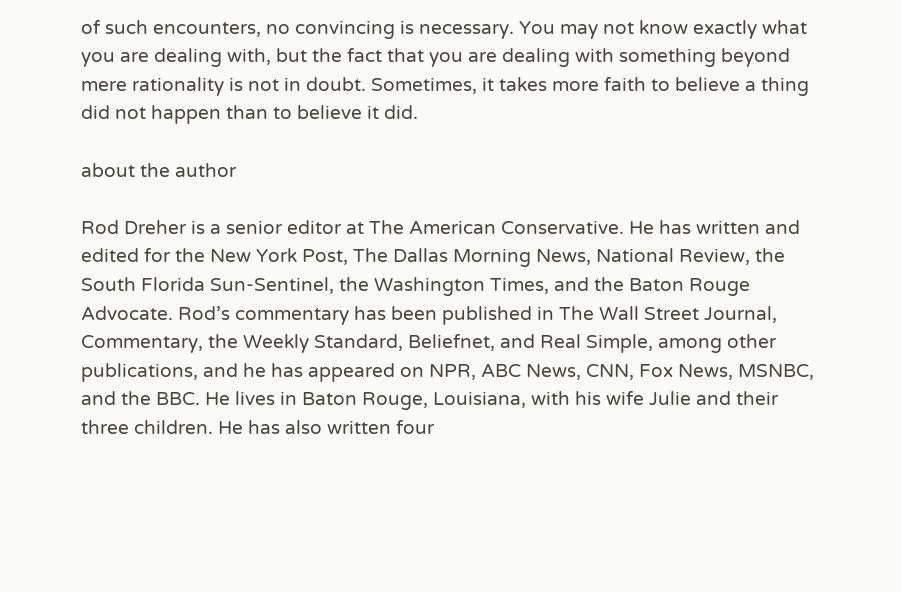of such encounters, no convincing is necessary. You may not know exactly what you are dealing with, but the fact that you are dealing with something beyond mere rationality is not in doubt. Sometimes, it takes more faith to believe a thing did not happen than to believe it did.

about the author

Rod Dreher is a senior editor at The American Conservative. He has written and edited for the New York Post, The Dallas Morning News, National Review, the South Florida Sun-Sentinel, the Washington Times, and the Baton Rouge Advocate. Rod’s commentary has been published in The Wall Street Journal, Commentary, the Weekly Standard, Beliefnet, and Real Simple, among other publications, and he has appeared on NPR, ABC News, CNN, Fox News, MSNBC, and the BBC. He lives in Baton Rouge, Louisiana, with his wife Julie and their three children. He has also written four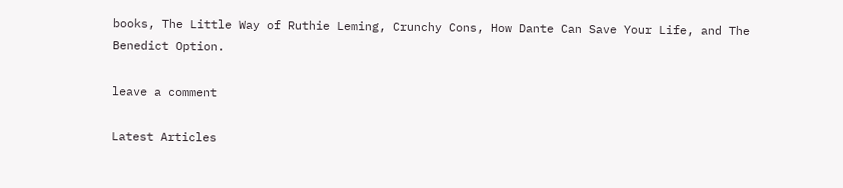books, The Little Way of Ruthie Leming, Crunchy Cons, How Dante Can Save Your Life, and The Benedict Option.

leave a comment

Latest Articles